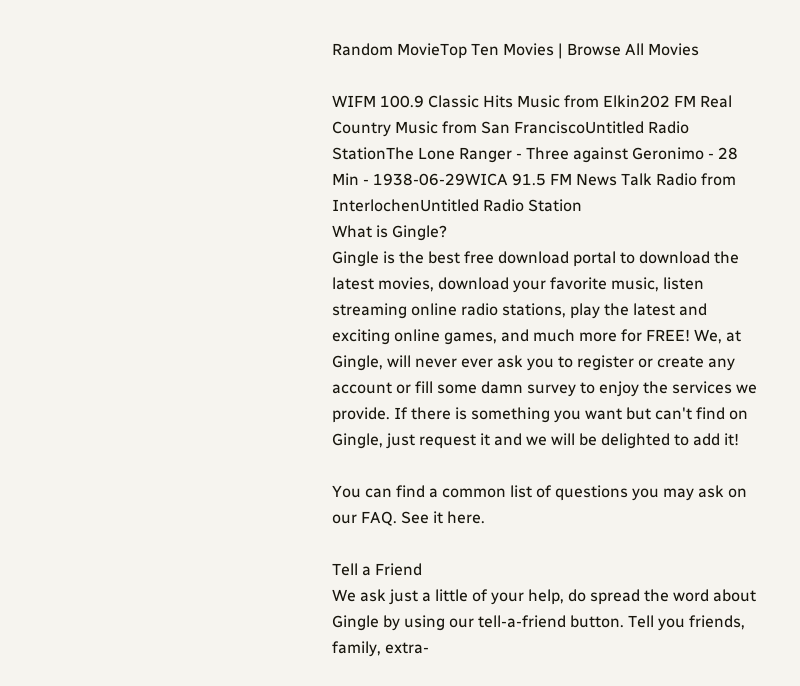Random MovieTop Ten Movies | Browse All Movies

WIFM 100.9 Classic Hits Music from Elkin202 FM Real Country Music from San FranciscoUntitled Radio StationThe Lone Ranger - Three against Geronimo - 28 Min - 1938-06-29WICA 91.5 FM News Talk Radio from InterlochenUntitled Radio Station
What is Gingle?
Gingle is the best free download portal to download the latest movies, download your favorite music, listen streaming online radio stations, play the latest and exciting online games, and much more for FREE! We, at Gingle, will never ever ask you to register or create any account or fill some damn survey to enjoy the services we provide. If there is something you want but can't find on Gingle, just request it and we will be delighted to add it!

You can find a common list of questions you may ask on our FAQ. See it here.

Tell a Friend
We ask just a little of your help, do spread the word about Gingle by using our tell-a-friend button. Tell you friends, family, extra-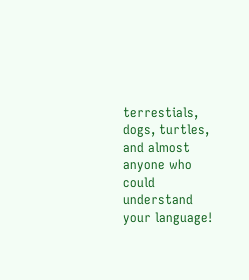terrestials, dogs, turtles, and almost anyone who could understand your language!